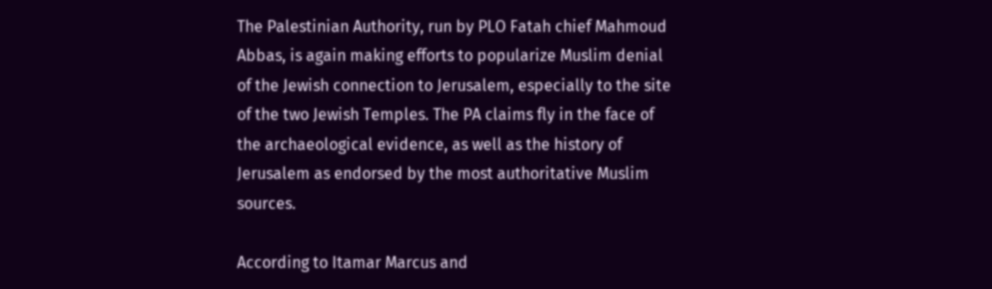The Palestinian Authority, run by PLO Fatah chief Mahmoud Abbas, is again making efforts to popularize Muslim denial of the Jewish connection to Jerusalem, especially to the site of the two Jewish Temples. The PA claims fly in the face of the archaeological evidence, as well as the history of Jerusalem as endorsed by the most authoritative Muslim sources.

According to Itamar Marcus and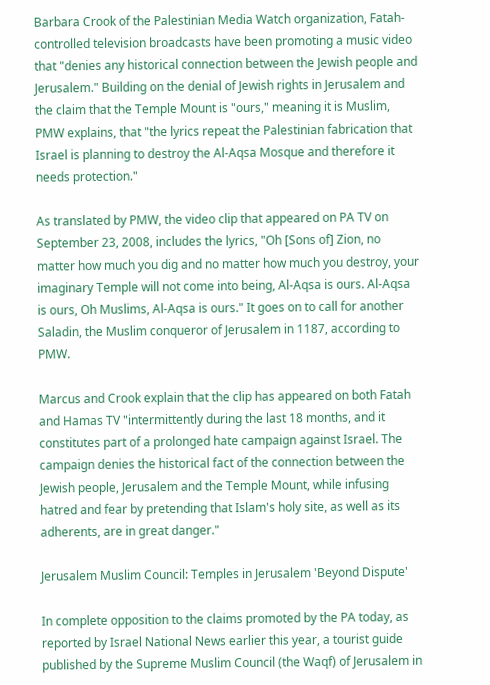Barbara Crook of the Palestinian Media Watch organization, Fatah-controlled television broadcasts have been promoting a music video that "denies any historical connection between the Jewish people and Jerusalem." Building on the denial of Jewish rights in Jerusalem and the claim that the Temple Mount is "ours," meaning it is Muslim, PMW explains, that "the lyrics repeat the Palestinian fabrication that Israel is planning to destroy the Al-Aqsa Mosque and therefore it needs protection."

As translated by PMW, the video clip that appeared on PA TV on September 23, 2008, includes the lyrics, "Oh [Sons of] Zion, no matter how much you dig and no matter how much you destroy, your imaginary Temple will not come into being, Al-Aqsa is ours. Al-Aqsa is ours, Oh Muslims, Al-Aqsa is ours." It goes on to call for another Saladin, the Muslim conqueror of Jerusalem in 1187, according to PMW.

Marcus and Crook explain that the clip has appeared on both Fatah and Hamas TV "intermittently during the last 18 months, and it constitutes part of a prolonged hate campaign against Israel. The campaign denies the historical fact of the connection between the Jewish people, Jerusalem and the Temple Mount, while infusing hatred and fear by pretending that Islam's holy site, as well as its adherents, are in great danger."

Jerusalem Muslim Council: Temples in Jerusalem 'Beyond Dispute'

In complete opposition to the claims promoted by the PA today, as reported by Israel National News earlier this year, a tourist guide published by the Supreme Muslim Council (the Waqf) of Jerusalem in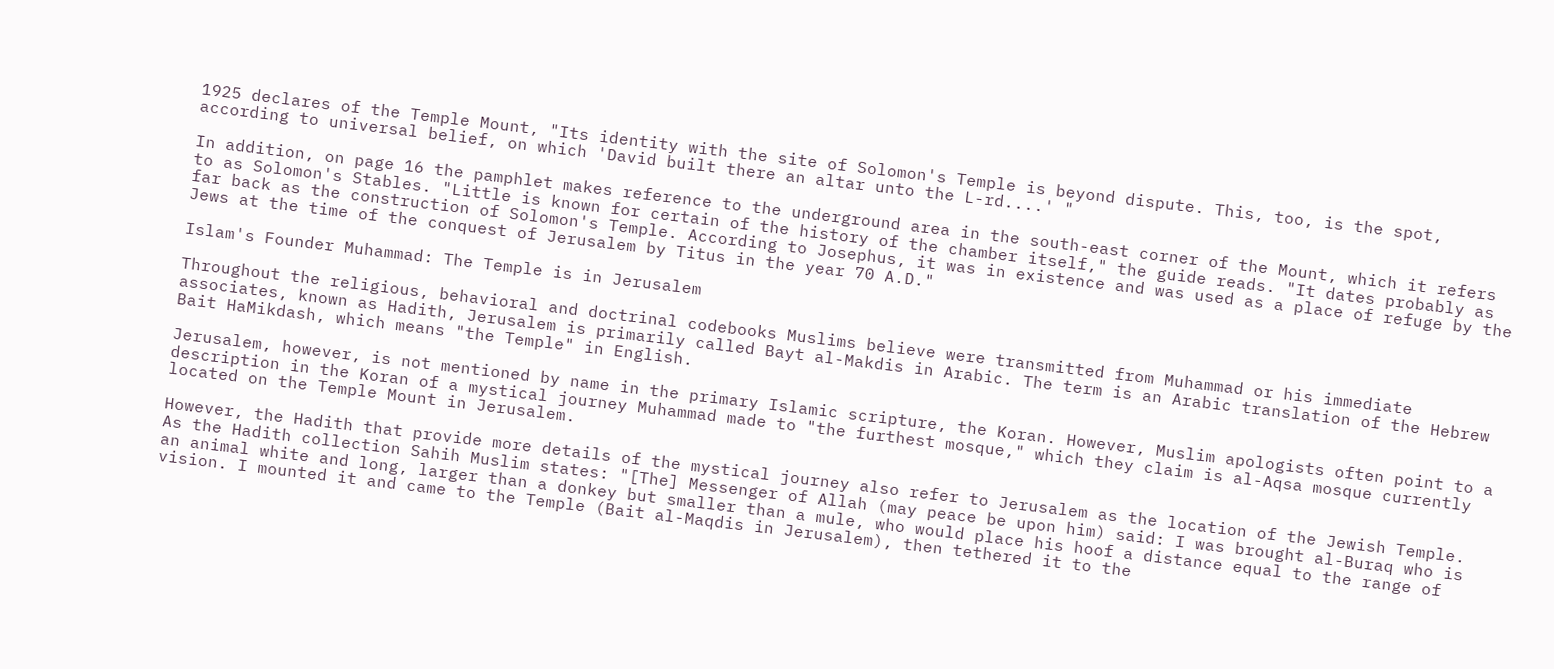1925 declares of the Temple Mount, "Its identity with the site of Solomon's Temple is beyond dispute. This, too, is the spot, according to universal belief, on which 'David built there an altar unto the L-rd....' "

In addition, on page 16 the pamphlet makes reference to the underground area in the south-east corner of the Mount, which it refers to as Solomon's Stables. "Little is known for certain of the history of the chamber itself," the guide reads. "It dates probably as far back as the construction of Solomon's Temple. According to Josephus, it was in existence and was used as a place of refuge by the Jews at the time of the conquest of Jerusalem by Titus in the year 70 A.D."

Islam's Founder Muhammad: The Temple is in Jerusalem

Throughout the religious, behavioral and doctrinal codebooks Muslims believe were transmitted from Muhammad or his immediate associates, known as Hadith, Jerusalem is primarily called Bayt al-Makdis in Arabic. The term is an Arabic translation of the Hebrew Bait HaMikdash, which means "the Temple" in English.

Jerusalem, however, is not mentioned by name in the primary Islamic scripture, the Koran. However, Muslim apologists often point to a description in the Koran of a mystical journey Muhammad made to "the furthest mosque," which they claim is al-Aqsa mosque currently located on the Temple Mount in Jerusalem.

However, the Hadith that provide more details of the mystical journey also refer to Jerusalem as the location of the Jewish Temple. As the Hadith collection Sahih Muslim states: "[The] Messenger of Allah (may peace be upon him) said: I was brought al-Buraq who is an animal white and long, larger than a donkey but smaller than a mule, who would place his hoof a distance equal to the range of vision. I mounted it and came to the Temple (Bait al-Maqdis in Jerusalem), then tethered it to the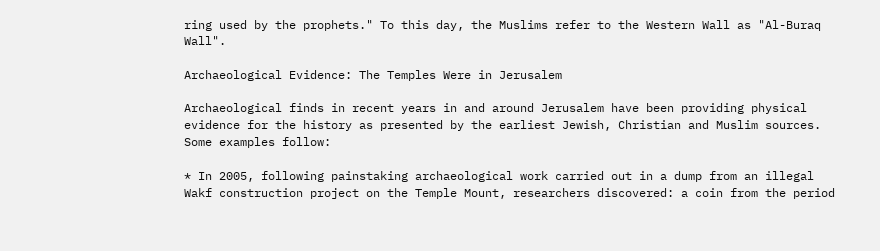ring used by the prophets." To this day, the Muslims refer to the Western Wall as "Al-Buraq Wall".

Archaeological Evidence: The Temples Were in Jerusalem

Archaeological finds in recent years in and around Jerusalem have been providing physical evidence for the history as presented by the earliest Jewish, Christian and Muslim sources. Some examples follow:

* In 2005, following painstaking archaeological work carried out in a dump from an illegal Wakf construction project on the Temple Mount, researchers discovered: a coin from the period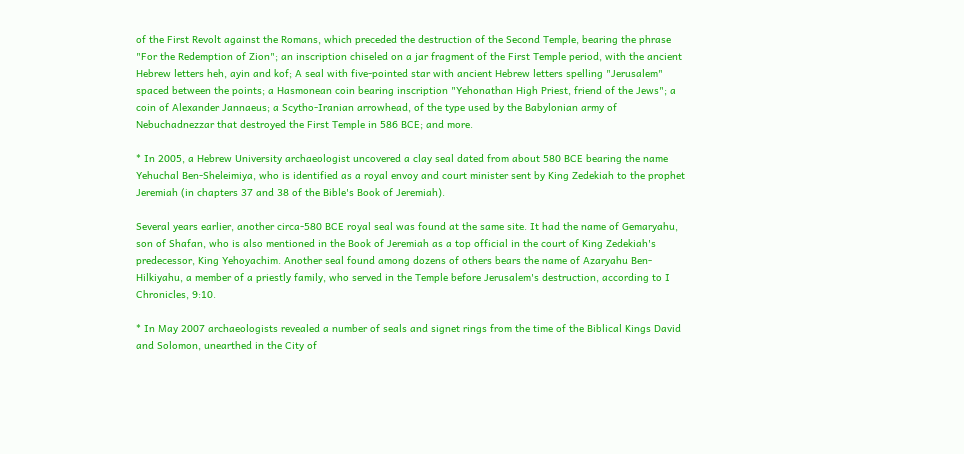of the First Revolt against the Romans, which preceded the destruction of the Second Temple, bearing the phrase "For the Redemption of Zion"; an inscription chiseled on a jar fragment of the First Temple period, with the ancient Hebrew letters heh, ayin and kof; A seal with five-pointed star with ancient Hebrew letters spelling "Jerusalem" spaced between the points; a Hasmonean coin bearing inscription "Yehonathan High Priest, friend of the Jews"; a coin of Alexander Jannaeus; a Scytho-Iranian arrowhead, of the type used by the Babylonian army of Nebuchadnezzar that destroyed the First Temple in 586 BCE; and more.

* In 2005, a Hebrew University archaeologist uncovered a clay seal dated from about 580 BCE bearing the name Yehuchal Ben-Sheleimiya, who is identified as a royal envoy and court minister sent by King Zedekiah to the prophet Jeremiah (in chapters 37 and 38 of the Bible's Book of Jeremiah).

Several years earlier, another circa-580 BCE royal seal was found at the same site. It had the name of Gemaryahu, son of Shafan, who is also mentioned in the Book of Jeremiah as a top official in the court of King Zedekiah's predecessor, King Yehoyachim. Another seal found among dozens of others bears the name of Azaryahu Ben-Hilkiyahu, a member of a priestly family, who served in the Temple before Jerusalem's destruction, according to I Chronicles, 9:10.

* In May 2007 archaeologists revealed a number of seals and signet rings from the time of the Biblical Kings David and Solomon, unearthed in the City of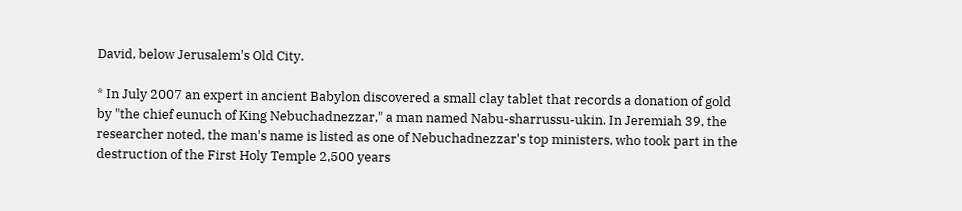David, below Jerusalem's Old City.

* In July 2007 an expert in ancient Babylon discovered a small clay tablet that records a donation of gold by "the chief eunuch of King Nebuchadnezzar," a man named Nabu-sharrussu-ukin. In Jeremiah 39, the researcher noted, the man's name is listed as one of Nebuchadnezzar's top ministers, who took part in the destruction of the First Holy Temple 2,500 years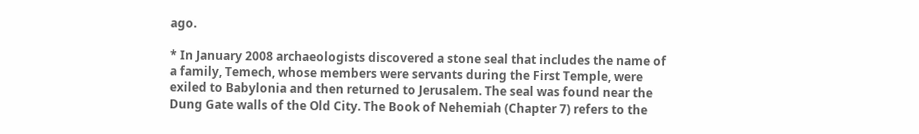ago.

* In January 2008 archaeologists discovered a stone seal that includes the name of a family, Temech, whose members were servants during the First Temple, were exiled to Babylonia and then returned to Jerusalem. The seal was found near the Dung Gate walls of the Old City. The Book of Nehemiah (Chapter 7) refers to the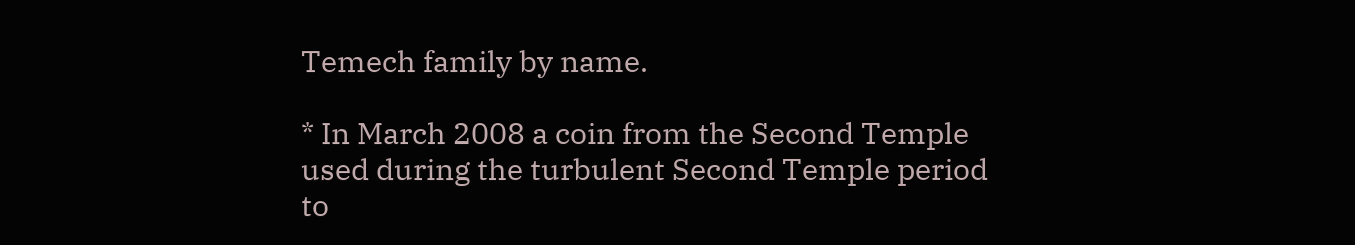Temech family by name.

* In March 2008 a coin from the Second Temple used during the turbulent Second Temple period to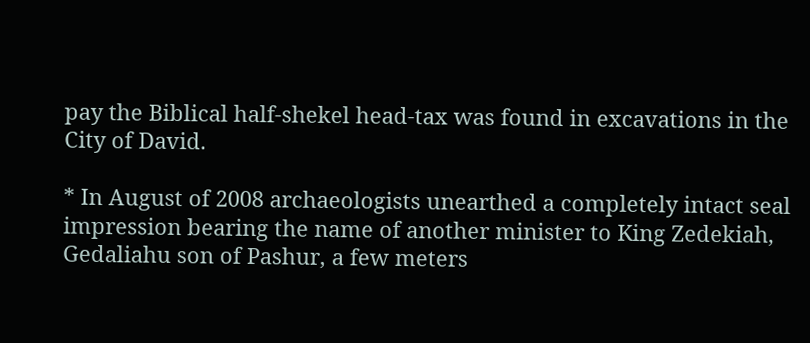pay the Biblical half-shekel head-tax was found in excavations in the City of David.

* In August of 2008 archaeologists unearthed a completely intact seal impression bearing the name of another minister to King Zedekiah, Gedaliahu son of Pashur, a few meters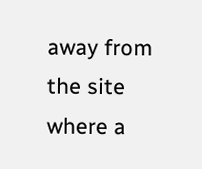away from the site where a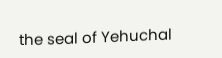the seal of Yehuchal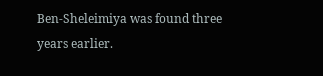Ben-Sheleimiya was found three years earlier.